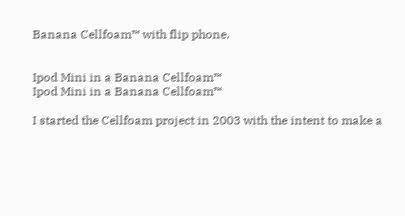Banana Cellfoam™ with flip phone.


Ipod Mini in a Banana Cellfoam™
Ipod Mini in a Banana Cellfoam™

I started the Cellfoam project in 2003 with the intent to make a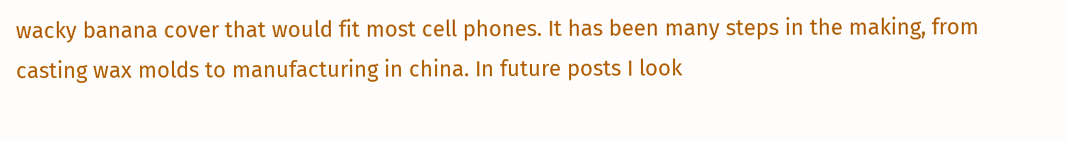wacky banana cover that would fit most cell phones. It has been many steps in the making, from casting wax molds to manufacturing in china. In future posts I look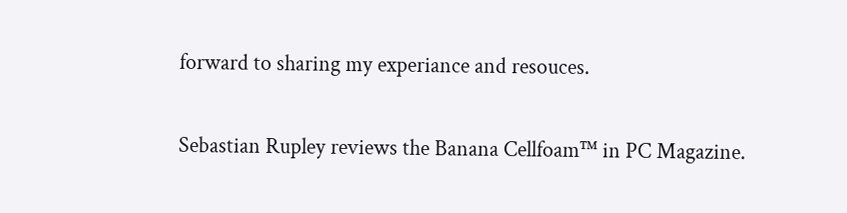forward to sharing my experiance and resouces.

Sebastian Rupley reviews the Banana Cellfoam™ in PC Magazine.